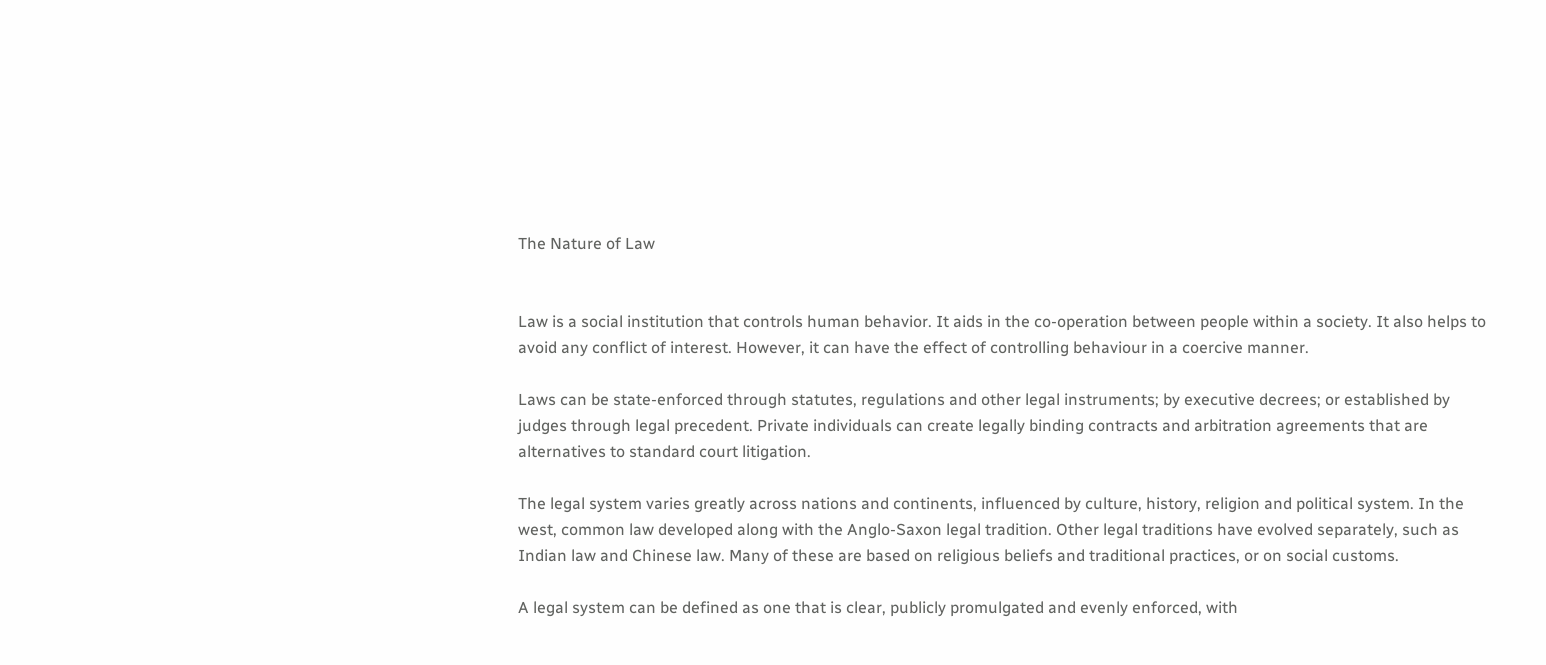The Nature of Law


Law is a social institution that controls human behavior. It aids in the co-operation between people within a society. It also helps to avoid any conflict of interest. However, it can have the effect of controlling behaviour in a coercive manner.

Laws can be state-enforced through statutes, regulations and other legal instruments; by executive decrees; or established by judges through legal precedent. Private individuals can create legally binding contracts and arbitration agreements that are alternatives to standard court litigation.

The legal system varies greatly across nations and continents, influenced by culture, history, religion and political system. In the west, common law developed along with the Anglo-Saxon legal tradition. Other legal traditions have evolved separately, such as Indian law and Chinese law. Many of these are based on religious beliefs and traditional practices, or on social customs.

A legal system can be defined as one that is clear, publicly promulgated and evenly enforced, with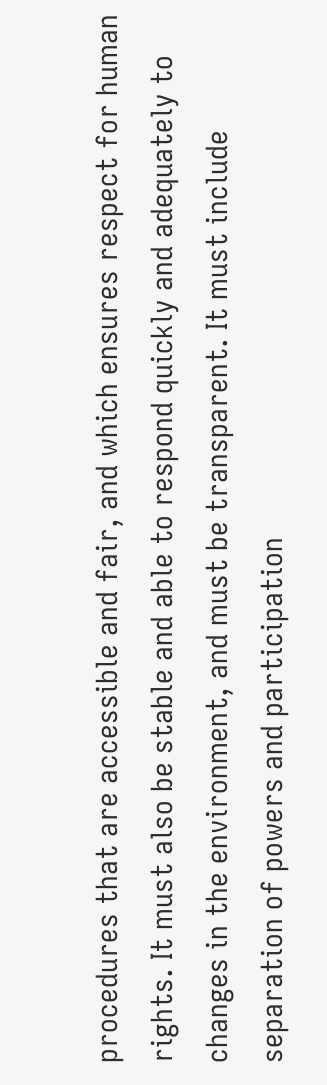procedures that are accessible and fair, and which ensures respect for human rights. It must also be stable and able to respond quickly and adequately to changes in the environment, and must be transparent. It must include separation of powers and participation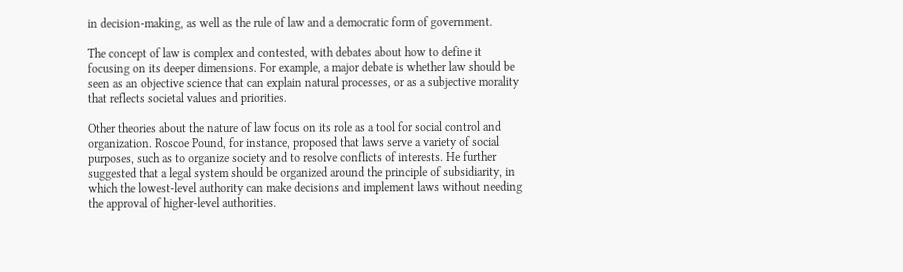in decision-making, as well as the rule of law and a democratic form of government.

The concept of law is complex and contested, with debates about how to define it focusing on its deeper dimensions. For example, a major debate is whether law should be seen as an objective science that can explain natural processes, or as a subjective morality that reflects societal values and priorities.

Other theories about the nature of law focus on its role as a tool for social control and organization. Roscoe Pound, for instance, proposed that laws serve a variety of social purposes, such as to organize society and to resolve conflicts of interests. He further suggested that a legal system should be organized around the principle of subsidiarity, in which the lowest-level authority can make decisions and implement laws without needing the approval of higher-level authorities.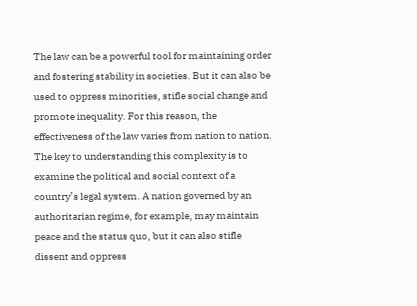The law can be a powerful tool for maintaining order and fostering stability in societies. But it can also be used to oppress minorities, stifle social change and promote inequality. For this reason, the effectiveness of the law varies from nation to nation. The key to understanding this complexity is to examine the political and social context of a country’s legal system. A nation governed by an authoritarian regime, for example, may maintain peace and the status quo, but it can also stifle dissent and oppress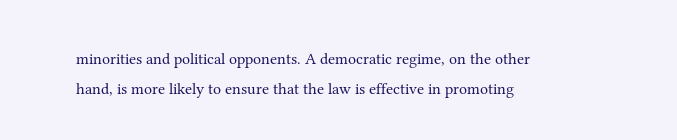minorities and political opponents. A democratic regime, on the other hand, is more likely to ensure that the law is effective in promoting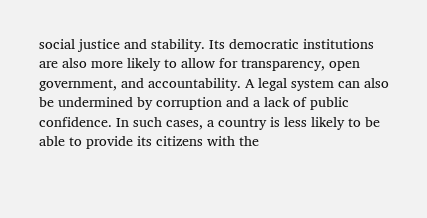social justice and stability. Its democratic institutions are also more likely to allow for transparency, open government, and accountability. A legal system can also be undermined by corruption and a lack of public confidence. In such cases, a country is less likely to be able to provide its citizens with the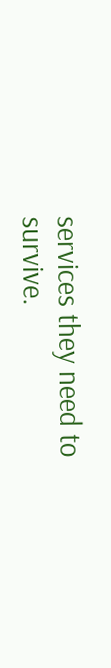services they need to survive.